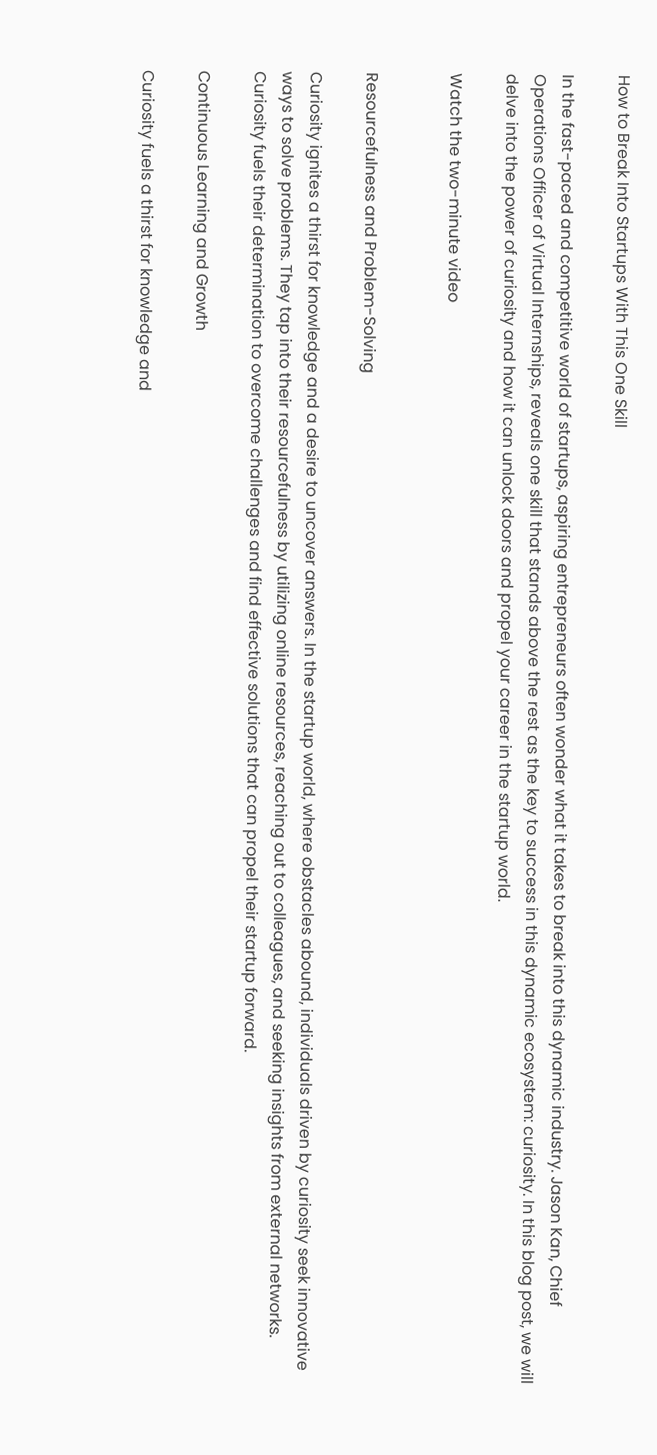How to Break Into Startups With This One Skill

In the fast-paced and competitive world of startups, aspiring entrepreneurs often wonder what it takes to break into this dynamic industry. Jason Kan, Chief Operations Officer of Virtual Internships, reveals one skill that stands above the rest as the key to success in this dynamic ecosystem: curiosity. In this blog post, we will delve into the power of curiosity and how it can unlock doors and propel your career in the startup world.

Watch the two-minute video


Resourcefulness and Problem-Solving

Curiosity ignites a thirst for knowledge and a desire to uncover answers. In the startup world, where obstacles abound, individuals driven by curiosity seek innovative ways to solve problems. They tap into their resourcefulness by utilizing online resources, reaching out to colleagues, and seeking insights from external networks. Curiosity fuels their determination to overcome challenges and find effective solutions that can propel their startup forward.

Continuous Learning and Growth

Curiosity fuels a thirst for knowledge and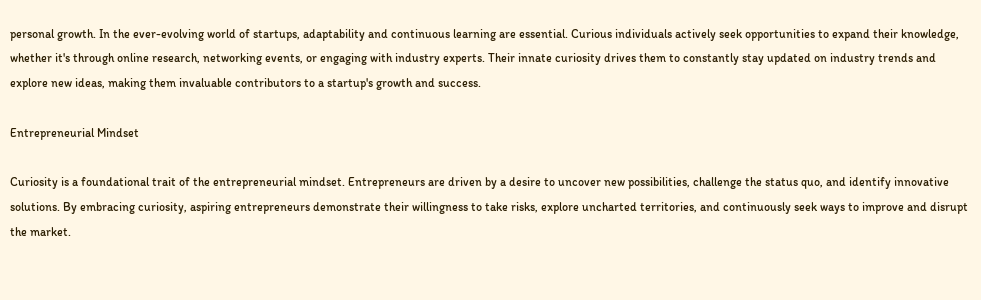personal growth. In the ever-evolving world of startups, adaptability and continuous learning are essential. Curious individuals actively seek opportunities to expand their knowledge, whether it's through online research, networking events, or engaging with industry experts. Their innate curiosity drives them to constantly stay updated on industry trends and explore new ideas, making them invaluable contributors to a startup's growth and success.

Entrepreneurial Mindset

Curiosity is a foundational trait of the entrepreneurial mindset. Entrepreneurs are driven by a desire to uncover new possibilities, challenge the status quo, and identify innovative solutions. By embracing curiosity, aspiring entrepreneurs demonstrate their willingness to take risks, explore uncharted territories, and continuously seek ways to improve and disrupt the market.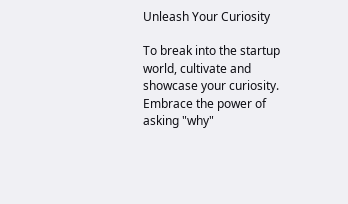Unleash Your Curiosity

To break into the startup world, cultivate and showcase your curiosity. Embrace the power of asking "why"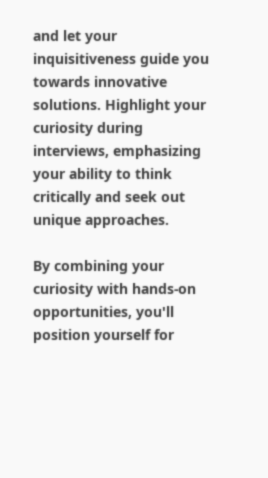and let your inquisitiveness guide you towards innovative solutions. Highlight your curiosity during interviews, emphasizing your ability to think critically and seek out unique approaches.

By combining your curiosity with hands-on opportunities, you'll position yourself for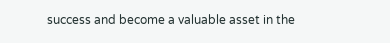success and become a valuable asset in the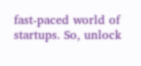fast-paced world of startups. So, unlock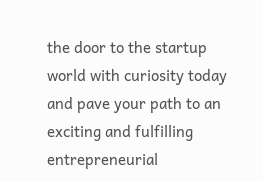the door to the startup world with curiosity today and pave your path to an exciting and fulfilling entrepreneurial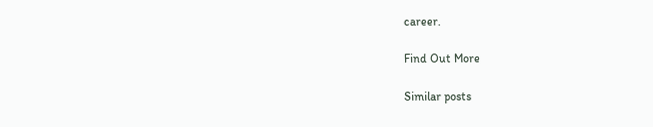career.

Find Out More

Similar posts